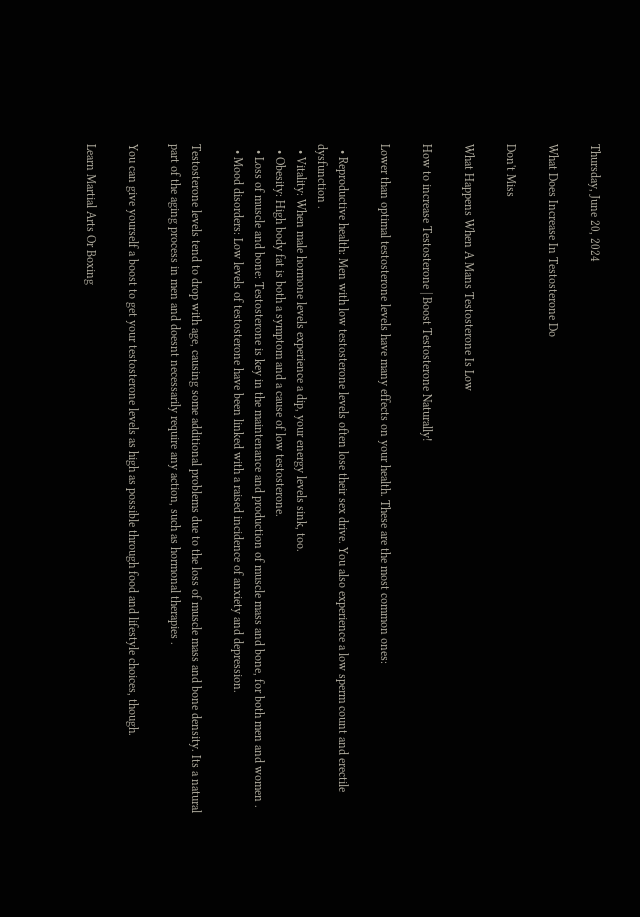Thursday, June 20, 2024

What Does Increase In Testosterone Do

Don't Miss

What Happens When A Mans Testosterone Is Low

How to increase Testosterone | Boost Testosterone Naturally!

Lower than optimal testosterone levels have many effects on your health. These are the most common ones:

  • Reproductive health: Men with low testosterone levels often lose their sex drive. You also experience a low sperm count and erectile dysfunction .
  • Vitality: When male hormone levels experience a dip, your energy levels sink, too.
  • Obesity: High body fat is both a symptom and a cause of low testosterone.
  • Loss of muscle and bone: Testosterone is key in the maintenance and production of muscle mass and bone, for both men and women .
  • Mood disorders: Low levels of testosterone have been linked with a raised incidence of anxiety and depression.

Testosterone levels tend to drop with age, causing some additional problems due to the loss of muscle mass and bone density. Its a natural part of the aging process in men and doesnt necessarily require any action, such as hormonal therapies .

You can give yourself a boost to get your testosterone levels as high as possible through food and lifestyle choices, though.

Learn Martial Arts Or Boxing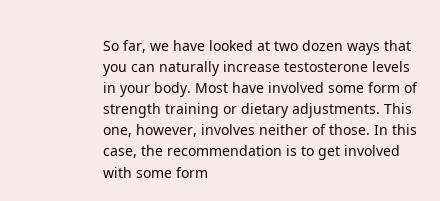So far, we have looked at two dozen ways that you can naturally increase testosterone levels in your body. Most have involved some form of strength training or dietary adjustments. This one, however, involves neither of those. In this case, the recommendation is to get involved with some form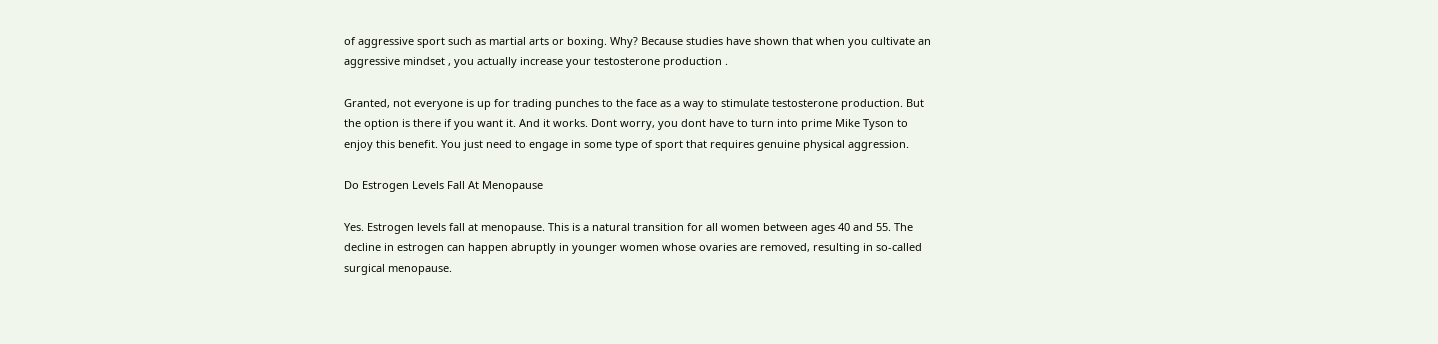of aggressive sport such as martial arts or boxing. Why? Because studies have shown that when you cultivate an aggressive mindset , you actually increase your testosterone production .

Granted, not everyone is up for trading punches to the face as a way to stimulate testosterone production. But the option is there if you want it. And it works. Dont worry, you dont have to turn into prime Mike Tyson to enjoy this benefit. You just need to engage in some type of sport that requires genuine physical aggression.

Do Estrogen Levels Fall At Menopause

Yes. Estrogen levels fall at menopause. This is a natural transition for all women between ages 40 and 55. The decline in estrogen can happen abruptly in younger women whose ovaries are removed, resulting in so-called surgical menopause.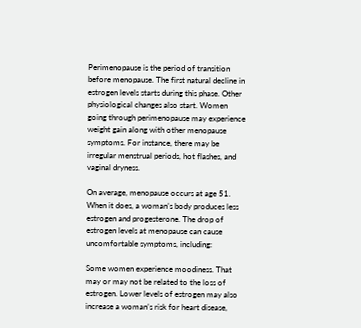Perimenopause is the period of transition before menopause. The first natural decline in estrogen levels starts during this phase. Other physiological changes also start. Women going through perimenopause may experience weight gain along with other menopause symptoms. For instance, there may be irregular menstrual periods, hot flashes, and vaginal dryness.

On average, menopause occurs at age 51. When it does, a woman’s body produces less estrogen and progesterone. The drop of estrogen levels at menopause can cause uncomfortable symptoms, including:

Some women experience moodiness. That may or may not be related to the loss of estrogen. Lower levels of estrogen may also increase a woman’s risk for heart disease,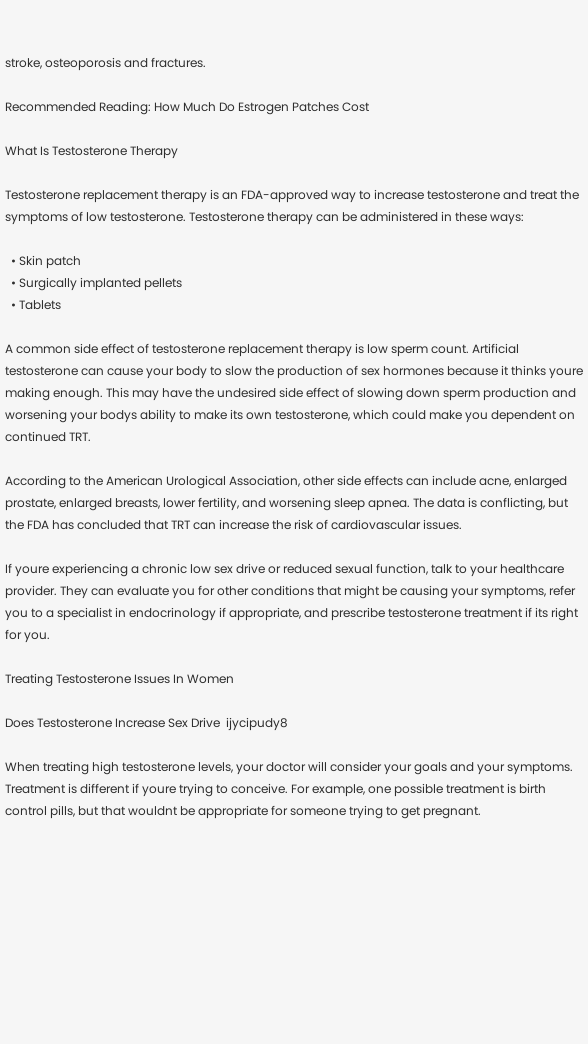stroke, osteoporosis and fractures.

Recommended Reading: How Much Do Estrogen Patches Cost

What Is Testosterone Therapy

Testosterone replacement therapy is an FDA-approved way to increase testosterone and treat the symptoms of low testosterone. Testosterone therapy can be administered in these ways:

  • Skin patch
  • Surgically implanted pellets
  • Tablets

A common side effect of testosterone replacement therapy is low sperm count. Artificial testosterone can cause your body to slow the production of sex hormones because it thinks youre making enough. This may have the undesired side effect of slowing down sperm production and worsening your bodys ability to make its own testosterone, which could make you dependent on continued TRT.

According to the American Urological Association, other side effects can include acne, enlarged prostate, enlarged breasts, lower fertility, and worsening sleep apnea. The data is conflicting, but the FDA has concluded that TRT can increase the risk of cardiovascular issues.

If youre experiencing a chronic low sex drive or reduced sexual function, talk to your healthcare provider. They can evaluate you for other conditions that might be causing your symptoms, refer you to a specialist in endocrinology if appropriate, and prescribe testosterone treatment if its right for you.

Treating Testosterone Issues In Women

Does Testosterone Increase Sex Drive  ijycipudy8

When treating high testosterone levels, your doctor will consider your goals and your symptoms. Treatment is different if youre trying to conceive. For example, one possible treatment is birth control pills, but that wouldnt be appropriate for someone trying to get pregnant.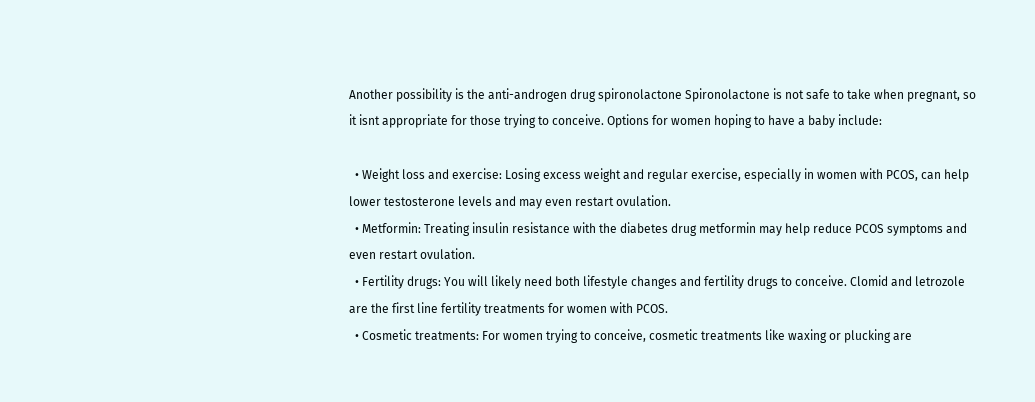Another possibility is the anti-androgen drug spironolactone Spironolactone is not safe to take when pregnant, so it isnt appropriate for those trying to conceive. Options for women hoping to have a baby include:

  • Weight loss and exercise: Losing excess weight and regular exercise, especially in women with PCOS, can help lower testosterone levels and may even restart ovulation.
  • Metformin: Treating insulin resistance with the diabetes drug metformin may help reduce PCOS symptoms and even restart ovulation.
  • Fertility drugs: You will likely need both lifestyle changes and fertility drugs to conceive. Clomid and letrozole are the first line fertility treatments for women with PCOS.
  • Cosmetic treatments: For women trying to conceive, cosmetic treatments like waxing or plucking are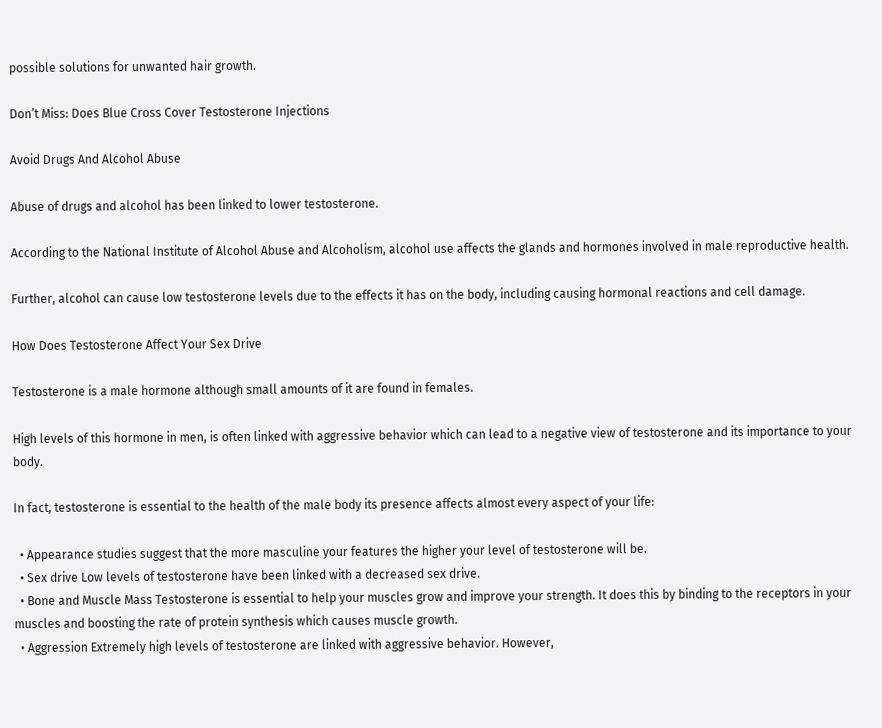possible solutions for unwanted hair growth.

Don’t Miss: Does Blue Cross Cover Testosterone Injections

Avoid Drugs And Alcohol Abuse

Abuse of drugs and alcohol has been linked to lower testosterone.

According to the National Institute of Alcohol Abuse and Alcoholism, alcohol use affects the glands and hormones involved in male reproductive health.

Further, alcohol can cause low testosterone levels due to the effects it has on the body, including causing hormonal reactions and cell damage.

How Does Testosterone Affect Your Sex Drive

Testosterone is a male hormone although small amounts of it are found in females.

High levels of this hormone in men, is often linked with aggressive behavior which can lead to a negative view of testosterone and its importance to your body.

In fact, testosterone is essential to the health of the male body its presence affects almost every aspect of your life:

  • Appearance studies suggest that the more masculine your features the higher your level of testosterone will be.
  • Sex drive Low levels of testosterone have been linked with a decreased sex drive.
  • Bone and Muscle Mass Testosterone is essential to help your muscles grow and improve your strength. It does this by binding to the receptors in your muscles and boosting the rate of protein synthesis which causes muscle growth.
  • Aggression Extremely high levels of testosterone are linked with aggressive behavior. However,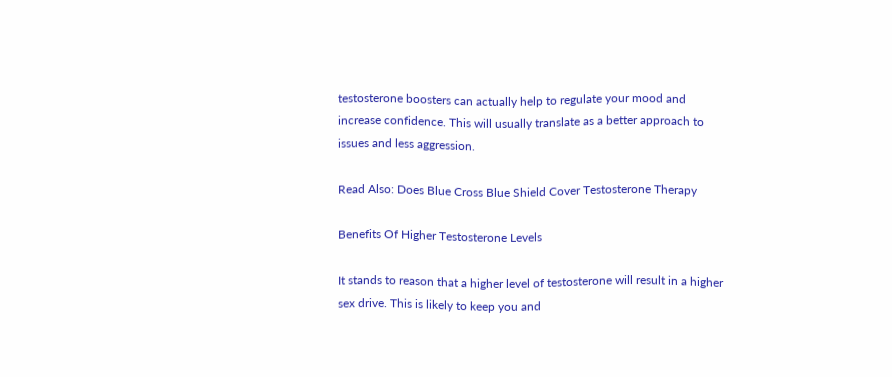testosterone boosters can actually help to regulate your mood and increase confidence. This will usually translate as a better approach to issues and less aggression.

Read Also: Does Blue Cross Blue Shield Cover Testosterone Therapy

Benefits Of Higher Testosterone Levels

It stands to reason that a higher level of testosterone will result in a higher sex drive. This is likely to keep you and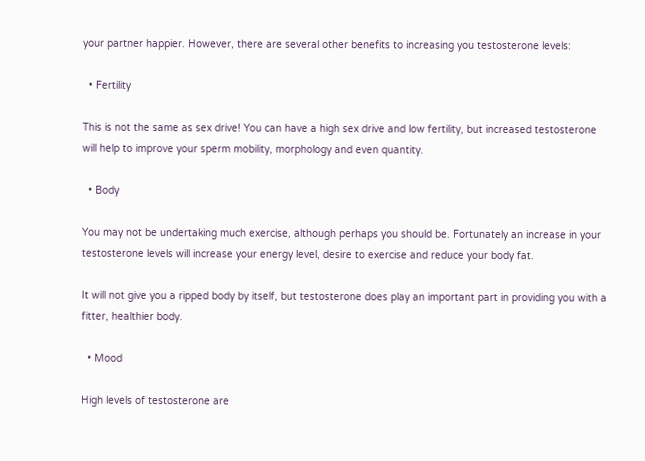your partner happier. However, there are several other benefits to increasing you testosterone levels:

  • Fertility

This is not the same as sex drive! You can have a high sex drive and low fertility, but increased testosterone will help to improve your sperm mobility, morphology and even quantity.

  • Body

You may not be undertaking much exercise, although perhaps you should be. Fortunately an increase in your testosterone levels will increase your energy level, desire to exercise and reduce your body fat.

It will not give you a ripped body by itself, but testosterone does play an important part in providing you with a fitter, healthier body.

  • Mood

High levels of testosterone are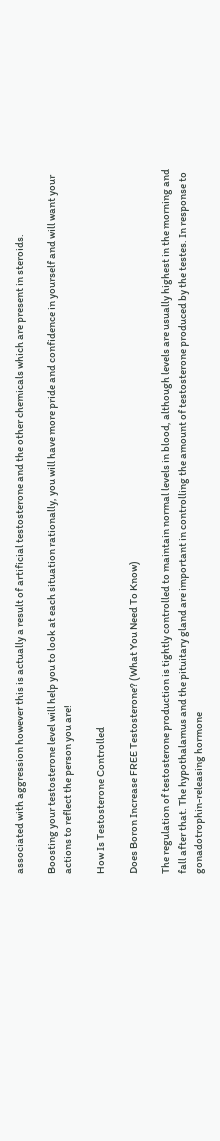associated with aggression however this is actually a result of artificial testosterone and the other chemicals which are present in steroids.

Boosting your testosterone level will help you to look at each situation rationally, you will have more pride and confidence in yourself and will want your actions to reflect the person you are!

How Is Testosterone Controlled

Does Boron Increase FREE Testosterone? (What You Need To Know)

The regulation of testosterone production is tightly controlled to maintain normal levels in blood, although levels are usually highest in the morning and fall after that. The hypothalamus and the pituitary gland are important in controlling the amount of testosterone produced by the testes. In response to gonadotrophin-releasing hormone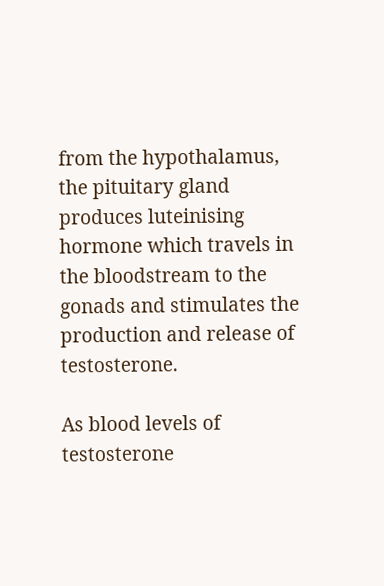from the hypothalamus, the pituitary gland produces luteinising hormone which travels in the bloodstream to the gonads and stimulates the production and release of testosterone.

As blood levels of testosterone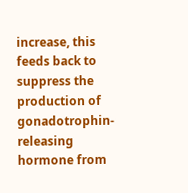increase, this feeds back to suppress the production of gonadotrophin-releasing hormone from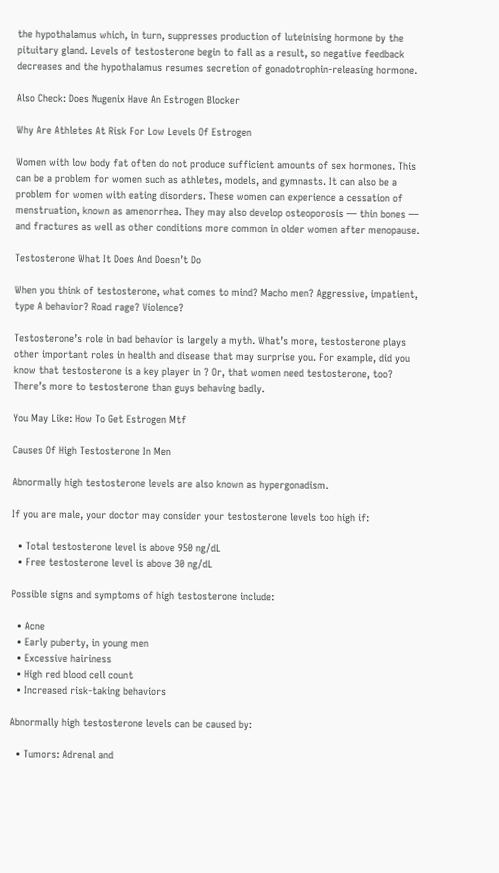the hypothalamus which, in turn, suppresses production of luteinising hormone by the pituitary gland. Levels of testosterone begin to fall as a result, so negative feedback decreases and the hypothalamus resumes secretion of gonadotrophin-releasing hormone.

Also Check: Does Nugenix Have An Estrogen Blocker

Why Are Athletes At Risk For Low Levels Of Estrogen

Women with low body fat often do not produce sufficient amounts of sex hormones. This can be a problem for women such as athletes, models, and gymnasts. It can also be a problem for women with eating disorders. These women can experience a cessation of menstruation, known as amenorrhea. They may also develop osteoporosis — thin bones — and fractures as well as other conditions more common in older women after menopause.

Testosterone What It Does And Doesn’t Do

When you think of testosterone, what comes to mind? Macho men? Aggressive, impatient, type A behavior? Road rage? Violence?

Testosterone’s role in bad behavior is largely a myth. What’s more, testosterone plays other important roles in health and disease that may surprise you. For example, did you know that testosterone is a key player in ? Or, that women need testosterone, too? There’s more to testosterone than guys behaving badly.

You May Like: How To Get Estrogen Mtf

Causes Of High Testosterone In Men

Abnormally high testosterone levels are also known as hypergonadism.

If you are male, your doctor may consider your testosterone levels too high if:

  • Total testosterone level is above 950 ng/dL
  • Free testosterone level is above 30 ng/dL

Possible signs and symptoms of high testosterone include:

  • Acne
  • Early puberty, in young men
  • Excessive hairiness
  • High red blood cell count
  • Increased risk-taking behaviors

Abnormally high testosterone levels can be caused by:

  • Tumors: Adrenal and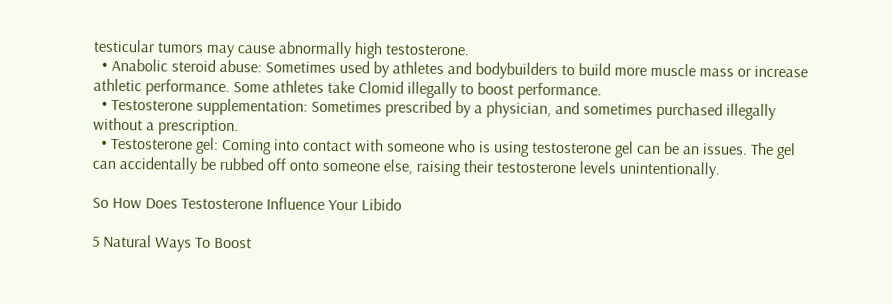testicular tumors may cause abnormally high testosterone.
  • Anabolic steroid abuse: Sometimes used by athletes and bodybuilders to build more muscle mass or increase athletic performance. Some athletes take Clomid illegally to boost performance.
  • Testosterone supplementation: Sometimes prescribed by a physician, and sometimes purchased illegally without a prescription.
  • Testosterone gel: Coming into contact with someone who is using testosterone gel can be an issues. The gel can accidentally be rubbed off onto someone else, raising their testosterone levels unintentionally.

So How Does Testosterone Influence Your Libido

5 Natural Ways To Boost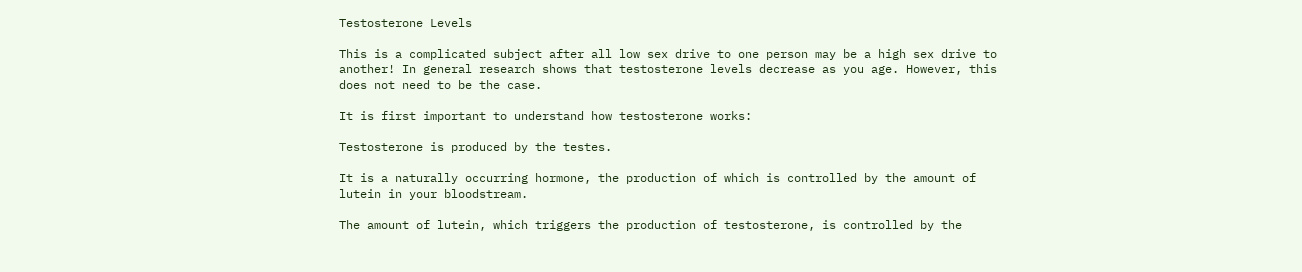Testosterone Levels

This is a complicated subject after all low sex drive to one person may be a high sex drive to another! In general research shows that testosterone levels decrease as you age. However, this does not need to be the case.

It is first important to understand how testosterone works:

Testosterone is produced by the testes.

It is a naturally occurring hormone, the production of which is controlled by the amount of lutein in your bloodstream.

The amount of lutein, which triggers the production of testosterone, is controlled by the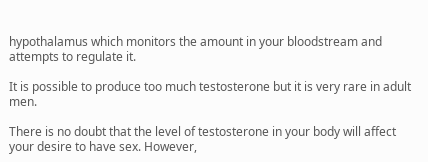hypothalamus which monitors the amount in your bloodstream and attempts to regulate it.

It is possible to produce too much testosterone but it is very rare in adult men.

There is no doubt that the level of testosterone in your body will affect your desire to have sex. However,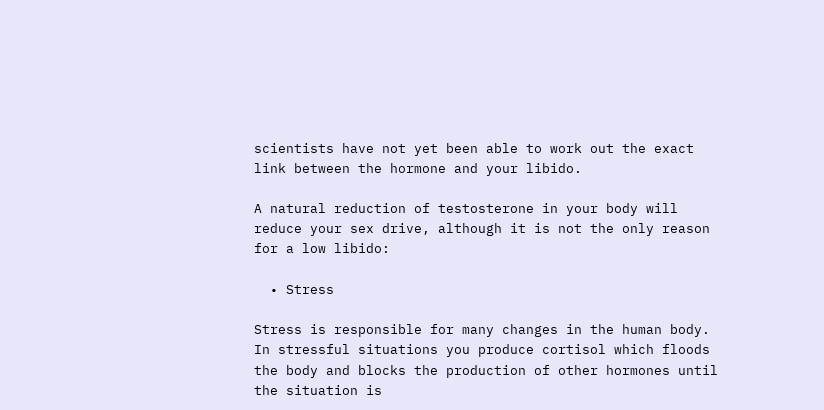scientists have not yet been able to work out the exact link between the hormone and your libido.

A natural reduction of testosterone in your body will reduce your sex drive, although it is not the only reason for a low libido:

  • Stress

Stress is responsible for many changes in the human body. In stressful situations you produce cortisol which floods the body and blocks the production of other hormones until the situation is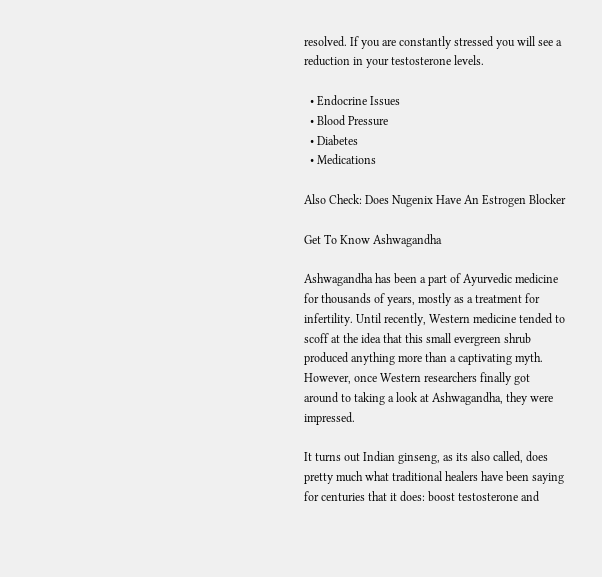resolved. If you are constantly stressed you will see a reduction in your testosterone levels.

  • Endocrine Issues
  • Blood Pressure
  • Diabetes
  • Medications

Also Check: Does Nugenix Have An Estrogen Blocker

Get To Know Ashwagandha

Ashwagandha has been a part of Ayurvedic medicine for thousands of years, mostly as a treatment for infertility. Until recently, Western medicine tended to scoff at the idea that this small evergreen shrub produced anything more than a captivating myth. However, once Western researchers finally got around to taking a look at Ashwagandha, they were impressed.

It turns out Indian ginseng, as its also called, does pretty much what traditional healers have been saying for centuries that it does: boost testosterone and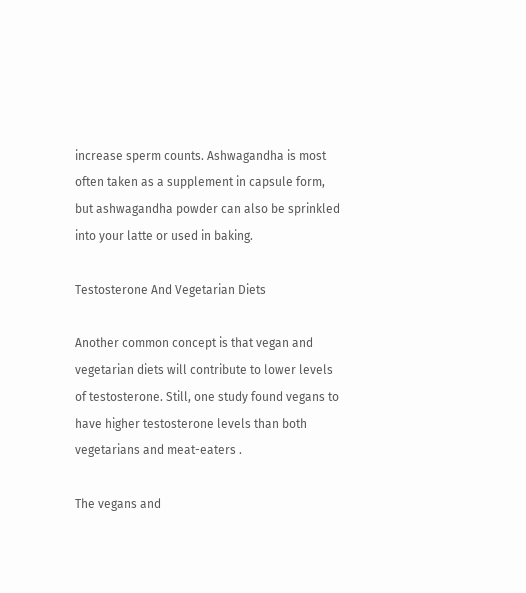increase sperm counts. Ashwagandha is most often taken as a supplement in capsule form, but ashwagandha powder can also be sprinkled into your latte or used in baking.

Testosterone And Vegetarian Diets

Another common concept is that vegan and vegetarian diets will contribute to lower levels of testosterone. Still, one study found vegans to have higher testosterone levels than both vegetarians and meat-eaters .

The vegans and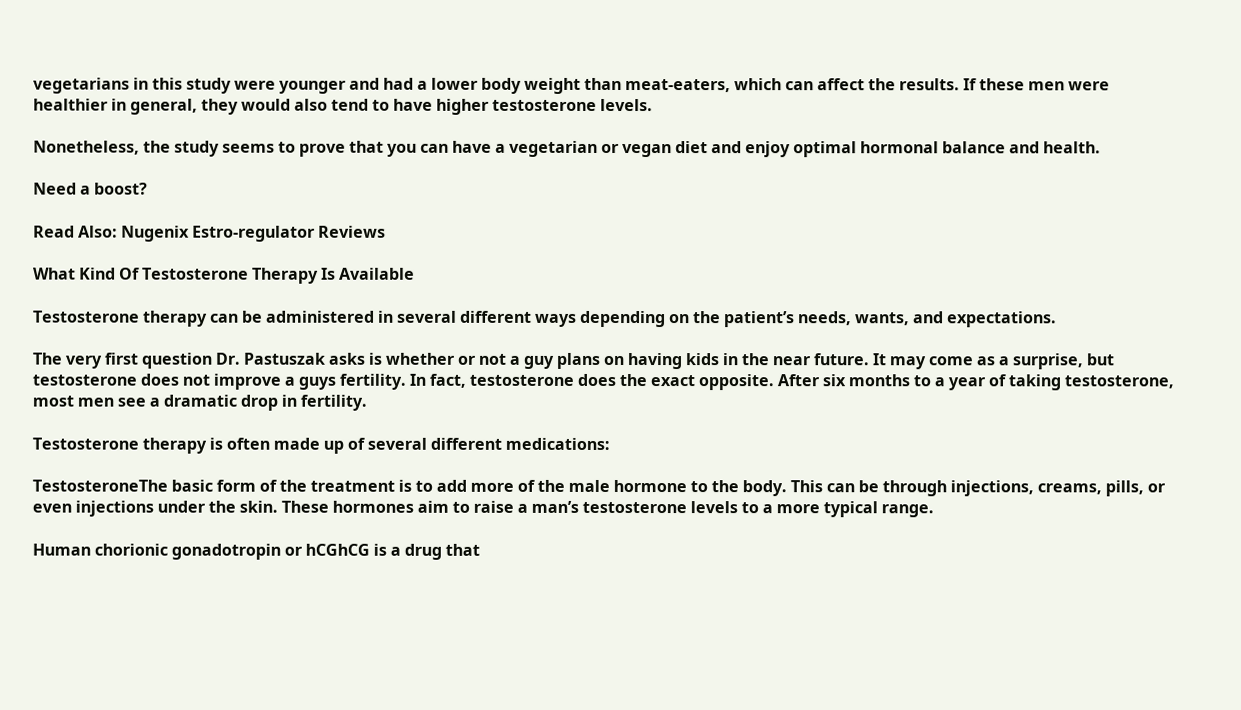vegetarians in this study were younger and had a lower body weight than meat-eaters, which can affect the results. If these men were healthier in general, they would also tend to have higher testosterone levels.

Nonetheless, the study seems to prove that you can have a vegetarian or vegan diet and enjoy optimal hormonal balance and health.

Need a boost?

Read Also: Nugenix Estro-regulator Reviews

What Kind Of Testosterone Therapy Is Available

Testosterone therapy can be administered in several different ways depending on the patient’s needs, wants, and expectations.

The very first question Dr. Pastuszak asks is whether or not a guy plans on having kids in the near future. It may come as a surprise, but testosterone does not improve a guys fertility. In fact, testosterone does the exact opposite. After six months to a year of taking testosterone, most men see a dramatic drop in fertility.

Testosterone therapy is often made up of several different medications:

TestosteroneThe basic form of the treatment is to add more of the male hormone to the body. This can be through injections, creams, pills, or even injections under the skin. These hormones aim to raise a man’s testosterone levels to a more typical range.

Human chorionic gonadotropin or hCGhCG is a drug that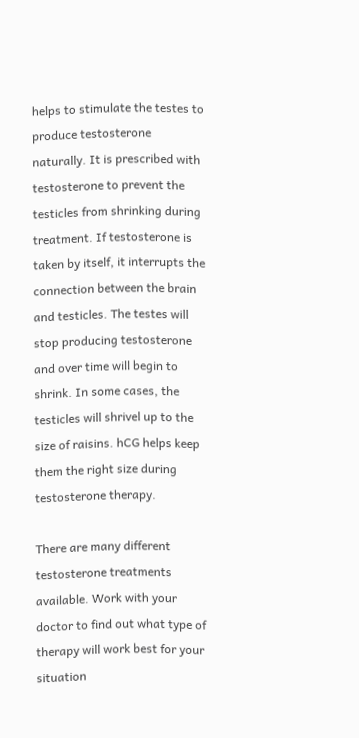helps to stimulate the testes to produce testosterone naturally. It is prescribed with testosterone to prevent the testicles from shrinking during treatment. If testosterone is taken by itself, it interrupts the connection between the brain and testicles. The testes will stop producing testosterone and over time will begin to shrink. In some cases, the testicles will shrivel up to the size of raisins. hCG helps keep them the right size during testosterone therapy.

There are many different testosterone treatments available. Work with your doctor to find out what type of therapy will work best for your situation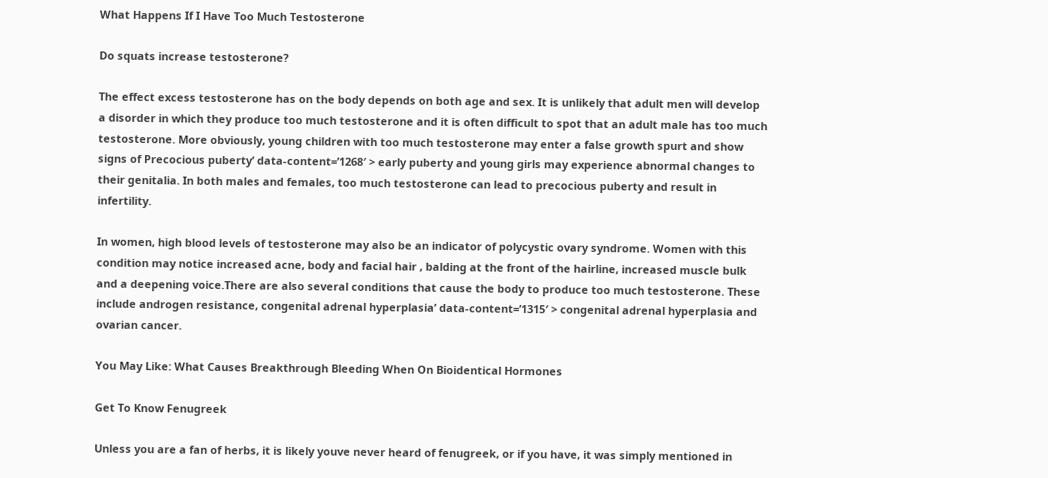What Happens If I Have Too Much Testosterone

Do squats increase testosterone?

The effect excess testosterone has on the body depends on both age and sex. It is unlikely that adult men will develop a disorder in which they produce too much testosterone and it is often difficult to spot that an adult male has too much testosterone. More obviously, young children with too much testosterone may enter a false growth spurt and show signs of Precocious puberty’ data-content=’1268′ > early puberty and young girls may experience abnormal changes to their genitalia. In both males and females, too much testosterone can lead to precocious puberty and result in infertility.

In women, high blood levels of testosterone may also be an indicator of polycystic ovary syndrome. Women with this condition may notice increased acne, body and facial hair , balding at the front of the hairline, increased muscle bulk and a deepening voice.There are also several conditions that cause the body to produce too much testosterone. These include androgen resistance, congenital adrenal hyperplasia’ data-content=’1315′ > congenital adrenal hyperplasia and ovarian cancer.

You May Like: What Causes Breakthrough Bleeding When On Bioidentical Hormones

Get To Know Fenugreek

Unless you are a fan of herbs, it is likely youve never heard of fenugreek, or if you have, it was simply mentioned in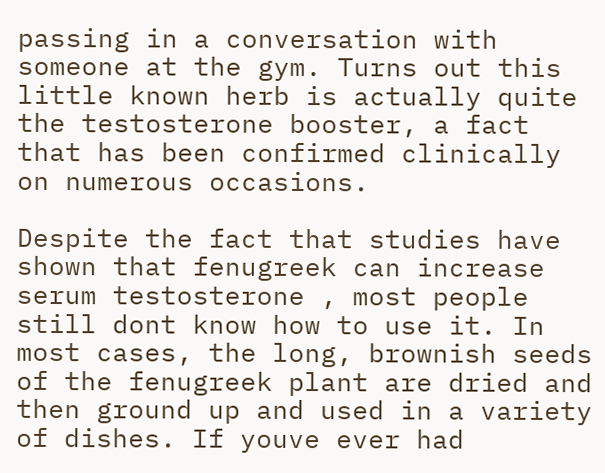passing in a conversation with someone at the gym. Turns out this little known herb is actually quite the testosterone booster, a fact that has been confirmed clinically on numerous occasions.

Despite the fact that studies have shown that fenugreek can increase serum testosterone , most people still dont know how to use it. In most cases, the long, brownish seeds of the fenugreek plant are dried and then ground up and used in a variety of dishes. If youve ever had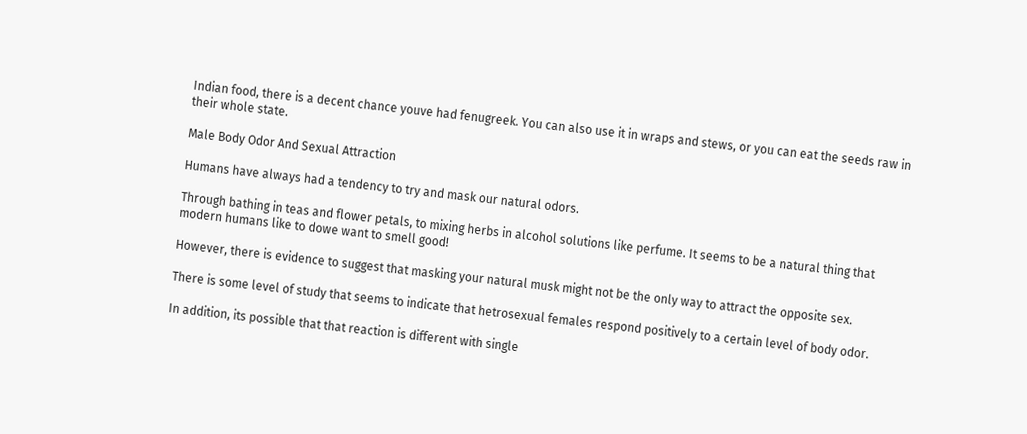Indian food, there is a decent chance youve had fenugreek. You can also use it in wraps and stews, or you can eat the seeds raw in their whole state.

Male Body Odor And Sexual Attraction

Humans have always had a tendency to try and mask our natural odors.

Through bathing in teas and flower petals, to mixing herbs in alcohol solutions like perfume. It seems to be a natural thing that modern humans like to dowe want to smell good!

However, there is evidence to suggest that masking your natural musk might not be the only way to attract the opposite sex.

There is some level of study that seems to indicate that hetrosexual females respond positively to a certain level of body odor.

In addition, its possible that that reaction is different with single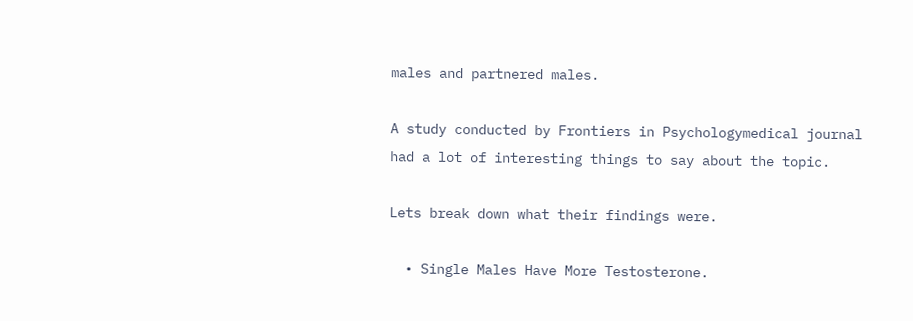males and partnered males.

A study conducted by Frontiers in Psychologymedical journal had a lot of interesting things to say about the topic.

Lets break down what their findings were.

  • Single Males Have More Testosterone.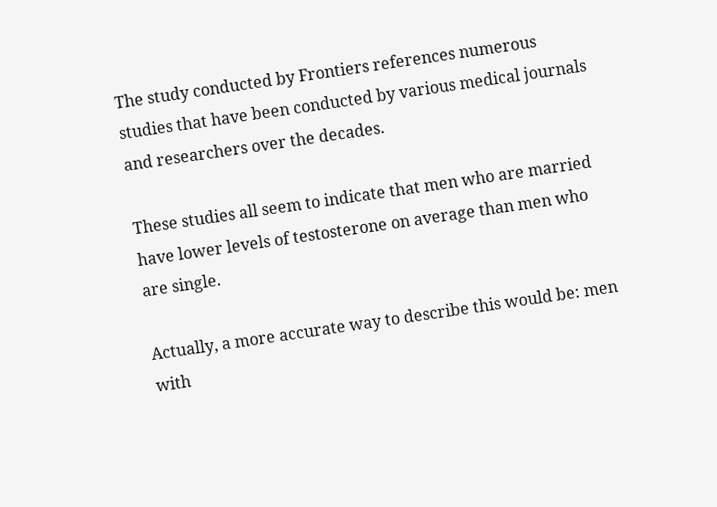The study conducted by Frontiers references numerous studies that have been conducted by various medical journals and researchers over the decades.

These studies all seem to indicate that men who are married have lower levels of testosterone on average than men who are single.

Actually, a more accurate way to describe this would be: men with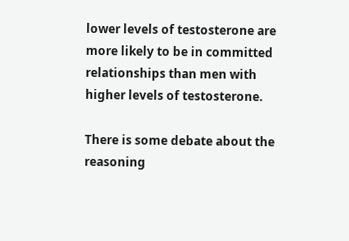lower levels of testosterone are more likely to be in committed relationships than men with higher levels of testosterone.

There is some debate about the reasoning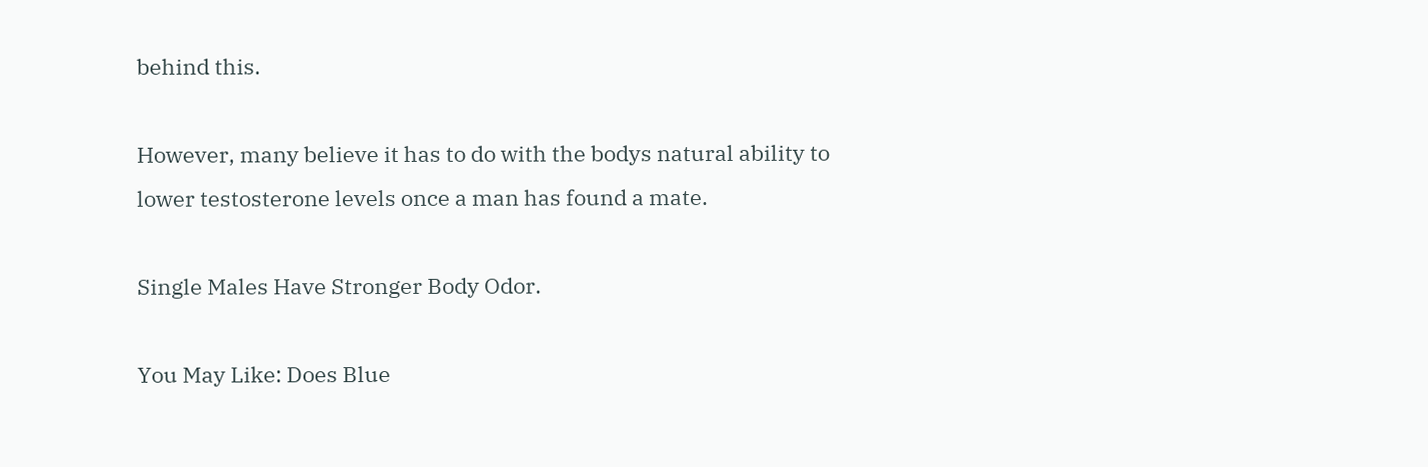behind this.

However, many believe it has to do with the bodys natural ability to lower testosterone levels once a man has found a mate.

Single Males Have Stronger Body Odor.

You May Like: Does Blue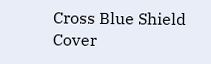Cross Blue Shield Cover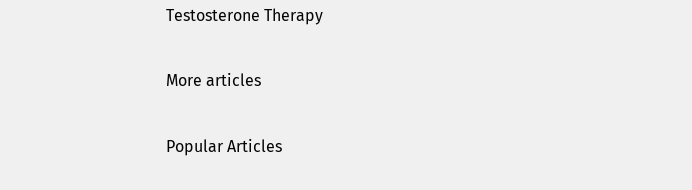Testosterone Therapy

More articles

Popular Articles